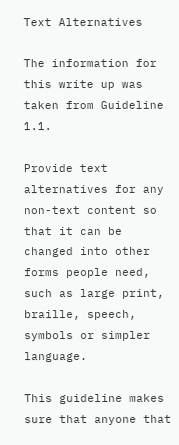Text Alternatives

The information for this write up was taken from Guideline 1.1.

Provide text alternatives for any non-text content so that it can be changed into other forms people need, such as large print, braille, speech, symbols or simpler language.

This guideline makes sure that anyone that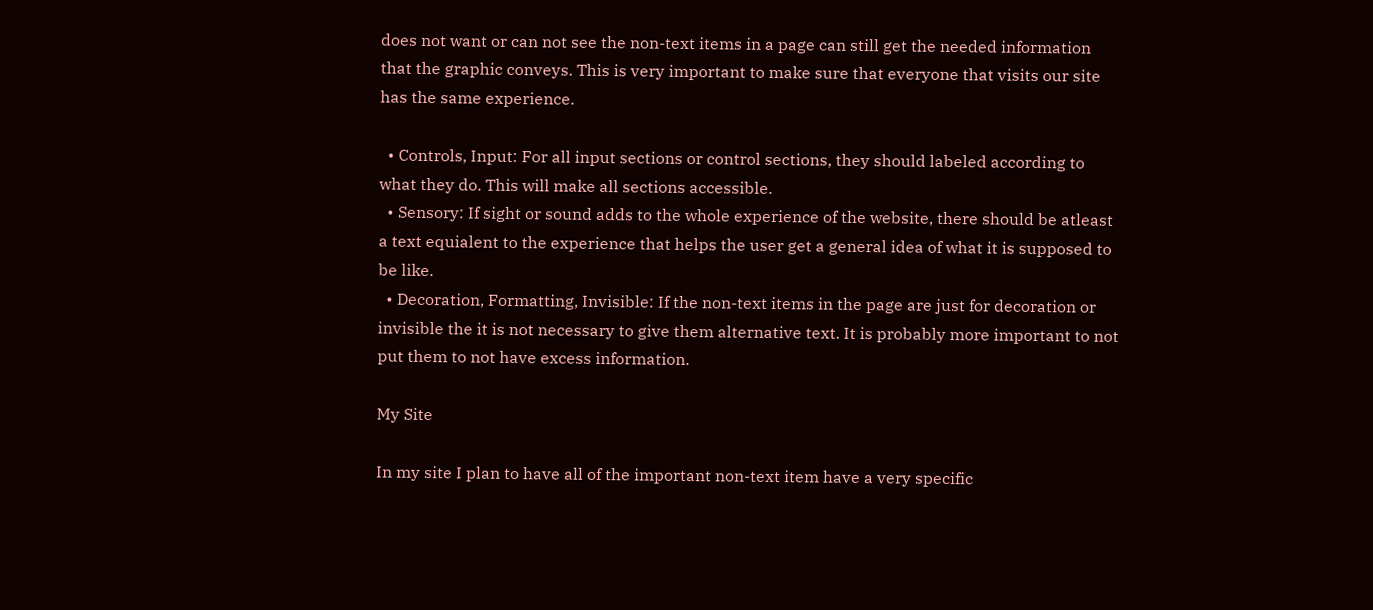does not want or can not see the non-text items in a page can still get the needed information that the graphic conveys. This is very important to make sure that everyone that visits our site has the same experience.

  • Controls, Input: For all input sections or control sections, they should labeled according to what they do. This will make all sections accessible.
  • Sensory: If sight or sound adds to the whole experience of the website, there should be atleast a text equialent to the experience that helps the user get a general idea of what it is supposed to be like.
  • Decoration, Formatting, Invisible: If the non-text items in the page are just for decoration or invisible the it is not necessary to give them alternative text. It is probably more important to not put them to not have excess information.

My Site

In my site I plan to have all of the important non-text item have a very specific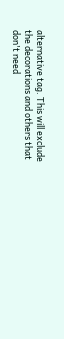alternative tag. This will exclude the decorations and others that don't need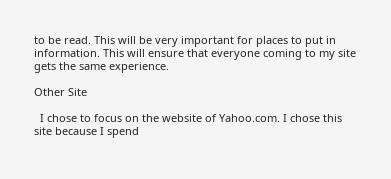to be read. This will be very important for places to put in information. This will ensure that everyone coming to my site gets the same experience.

Other Site

  I chose to focus on the website of Yahoo.com. I chose this site because I spend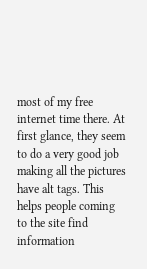most of my free internet time there. At first glance, they seem to do a very good job making all the pictures have alt tags. This helps people coming to the site find information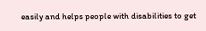easily and helps people with disabilities to get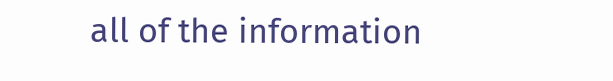all of the information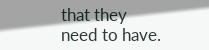that they need to have.